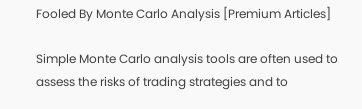Fooled By Monte Carlo Analysis [Premium Articles]

Simple Monte Carlo analysis tools are often used to assess the risks of trading strategies and to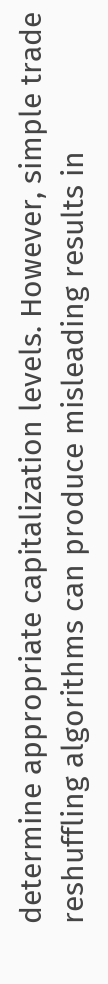determine appropriate capitalization levels. However, simple trade reshuffling algorithms can produce misleading results in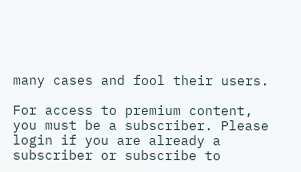many cases and fool their users.

For access to premium content, you must be a subscriber. Please login if you are already a subscriber or subscribe to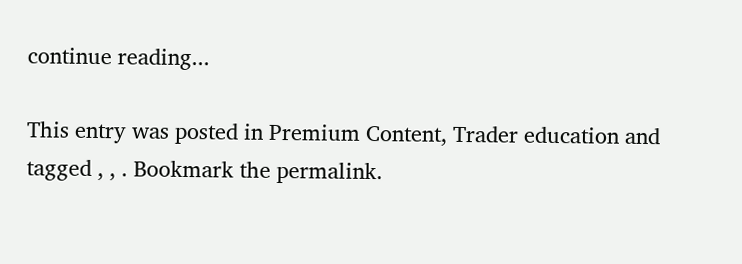continue reading...

This entry was posted in Premium Content, Trader education and tagged , , . Bookmark the permalink.